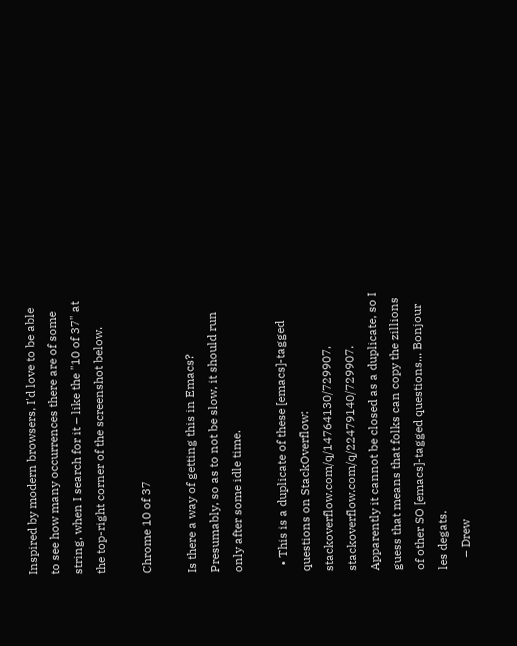Inspired by modern browsers, I'd love to be able to see how many occurrences there are of some string, when I search for it – like the "10 of 37" at the top-right corner of the screenshot below.

Chrome 10 of 37

Is there a way of getting this in Emacs? Presumably, so as to not be slow, it should run only after some idle time.

  • This is a duplicate of these [emacs]-tagged questions on StackOverflow: stackoverflow.com/q/14764130/729907, stackoverflow.com/q/22479140/729907. Apparently it cannot be closed as a duplicate, so I guess that means that folks can copy the zillions of other SO [emacs]-tagged questions... Bonjour les degats.
    – Drew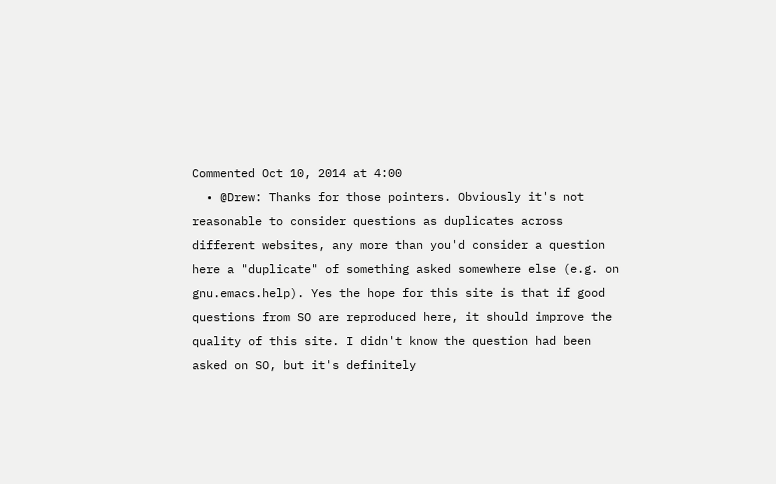Commented Oct 10, 2014 at 4:00
  • @Drew: Thanks for those pointers. Obviously it's not reasonable to consider questions as duplicates across different websites, any more than you'd consider a question here a "duplicate" of something asked somewhere else (e.g. on gnu.emacs.help). Yes the hope for this site is that if good questions from SO are reproduced here, it should improve the quality of this site. I didn't know the question had been asked on SO, but it's definitely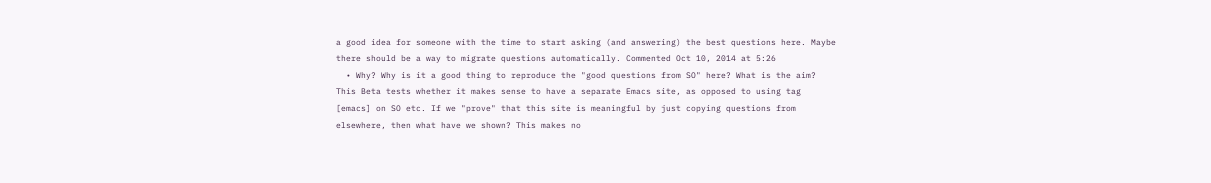a good idea for someone with the time to start asking (and answering) the best questions here. Maybe there should be a way to migrate questions automatically. Commented Oct 10, 2014 at 5:26
  • Why? Why is it a good thing to reproduce the "good questions from SO" here? What is the aim? This Beta tests whether it makes sense to have a separate Emacs site, as opposed to using tag [emacs] on SO etc. If we "prove" that this site is meaningful by just copying questions from elsewhere, then what have we shown? This makes no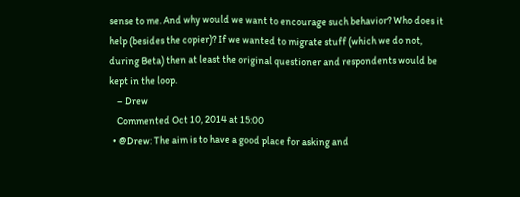sense to me. And why would we want to encourage such behavior? Who does it help (besides the copier)? If we wanted to migrate stuff (which we do not, during Beta) then at least the original questioner and respondents would be kept in the loop.
    – Drew
    Commented Oct 10, 2014 at 15:00
  • @Drew: The aim is to have a good place for asking and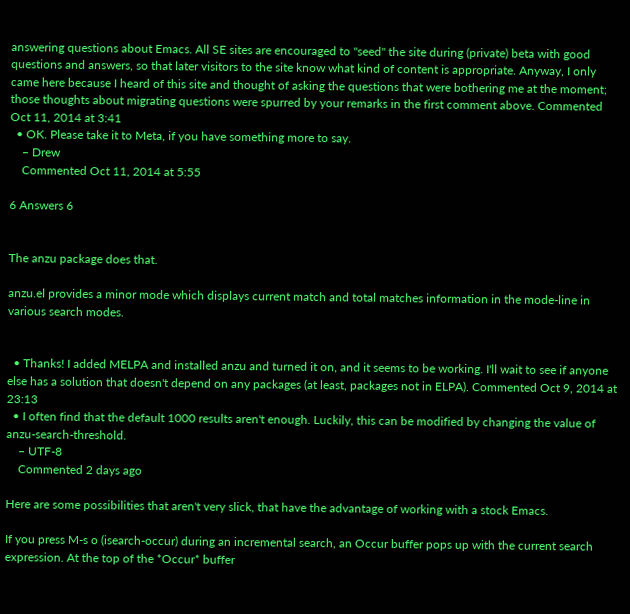answering questions about Emacs. All SE sites are encouraged to "seed" the site during (private) beta with good questions and answers, so that later visitors to the site know what kind of content is appropriate. Anyway, I only came here because I heard of this site and thought of asking the questions that were bothering me at the moment; those thoughts about migrating questions were spurred by your remarks in the first comment above. Commented Oct 11, 2014 at 3:41
  • OK. Please take it to Meta, if you have something more to say.
    – Drew
    Commented Oct 11, 2014 at 5:55

6 Answers 6


The anzu package does that.

anzu.el provides a minor mode which displays current match and total matches information in the mode-line in various search modes.


  • Thanks! I added MELPA and installed anzu and turned it on, and it seems to be working. I'll wait to see if anyone else has a solution that doesn't depend on any packages (at least, packages not in ELPA). Commented Oct 9, 2014 at 23:13
  • I often find that the default 1000 results aren't enough. Luckily, this can be modified by changing the value of anzu-search-threshold.
    – UTF-8
    Commented 2 days ago

Here are some possibilities that aren't very slick, that have the advantage of working with a stock Emacs.

If you press M-s o (isearch-occur) during an incremental search, an Occur buffer pops up with the current search expression. At the top of the *Occur* buffer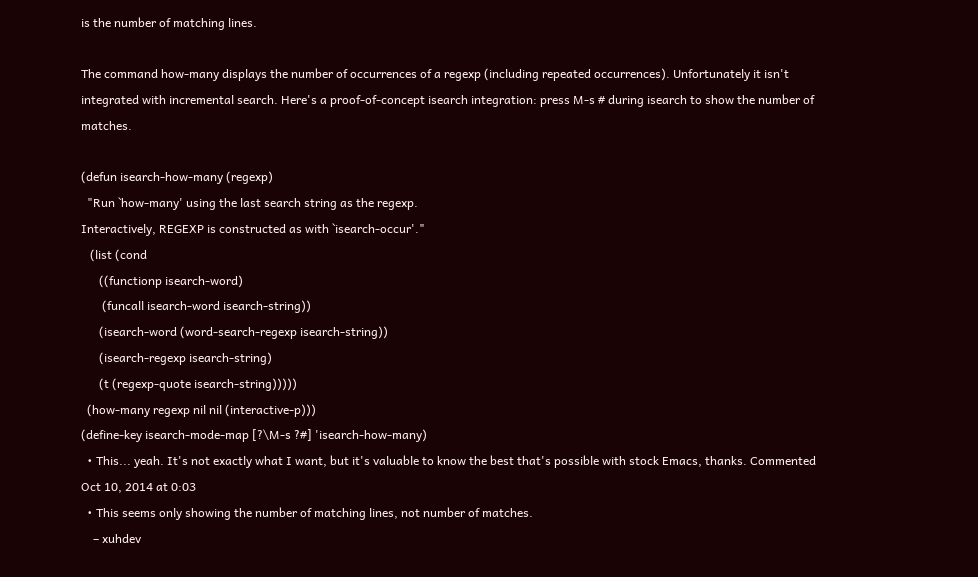is the number of matching lines.

The command how-many displays the number of occurrences of a regexp (including repeated occurrences). Unfortunately it isn't integrated with incremental search. Here's a proof-of-concept isearch integration: press M-s # during isearch to show the number of matches.

(defun isearch-how-many (regexp)
  "Run `how-many' using the last search string as the regexp.
Interactively, REGEXP is constructed as with `isearch-occur'."
   (list (cond
      ((functionp isearch-word)
       (funcall isearch-word isearch-string))
      (isearch-word (word-search-regexp isearch-string))
      (isearch-regexp isearch-string)
      (t (regexp-quote isearch-string)))))
  (how-many regexp nil nil (interactive-p)))
(define-key isearch-mode-map [?\M-s ?#] 'isearch-how-many)
  • This... yeah. It's not exactly what I want, but it's valuable to know the best that's possible with stock Emacs, thanks. Commented Oct 10, 2014 at 0:03
  • This seems only showing the number of matching lines, not number of matches.
    – xuhdev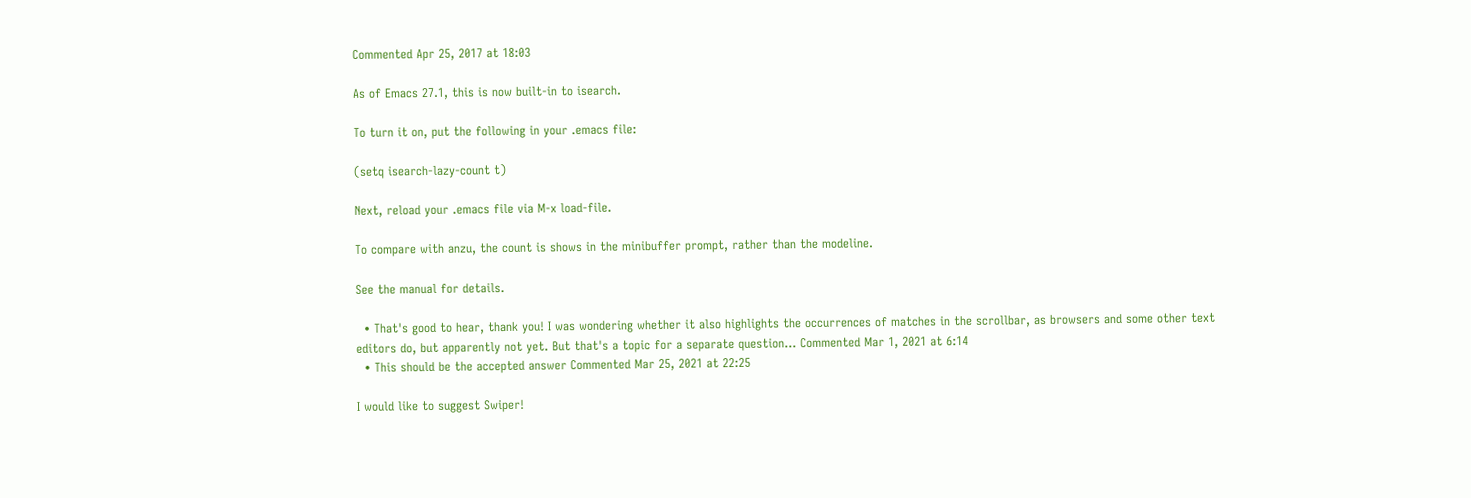Commented Apr 25, 2017 at 18:03

As of Emacs 27.1, this is now built-in to isearch.

To turn it on, put the following in your .emacs file:

(setq isearch-lazy-count t)

Next, reload your .emacs file via M-x load-file.

To compare with anzu, the count is shows in the minibuffer prompt, rather than the modeline.

See the manual for details.

  • That's good to hear, thank you! I was wondering whether it also highlights the occurrences of matches in the scrollbar, as browsers and some other text editors do, but apparently not yet. But that's a topic for a separate question… Commented Mar 1, 2021 at 6:14
  • This should be the accepted answer Commented Mar 25, 2021 at 22:25

I would like to suggest Swiper!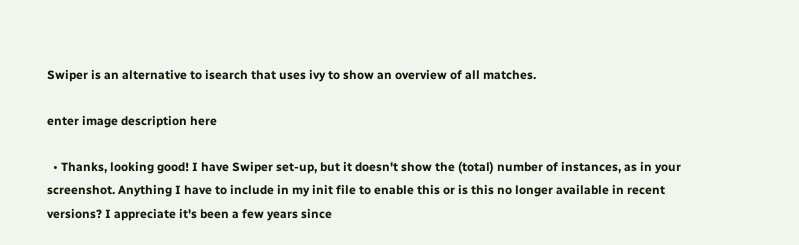Swiper is an alternative to isearch that uses ivy to show an overview of all matches.

enter image description here

  • Thanks, looking good! I have Swiper set-up, but it doesn't show the (total) number of instances, as in your screenshot. Anything I have to include in my init file to enable this or is this no longer available in recent versions? I appreciate it's been a few years since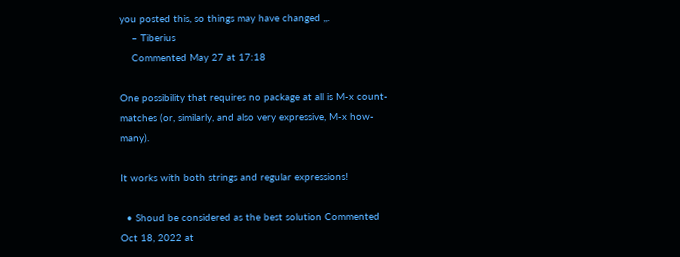you posted this, so things may have changed ,,.
    – Tiberius
    Commented May 27 at 17:18

One possibility that requires no package at all is M-x count-matches (or, similarly, and also very expressive, M-x how-many).

It works with both strings and regular expressions!

  • Shoud be considered as the best solution Commented Oct 18, 2022 at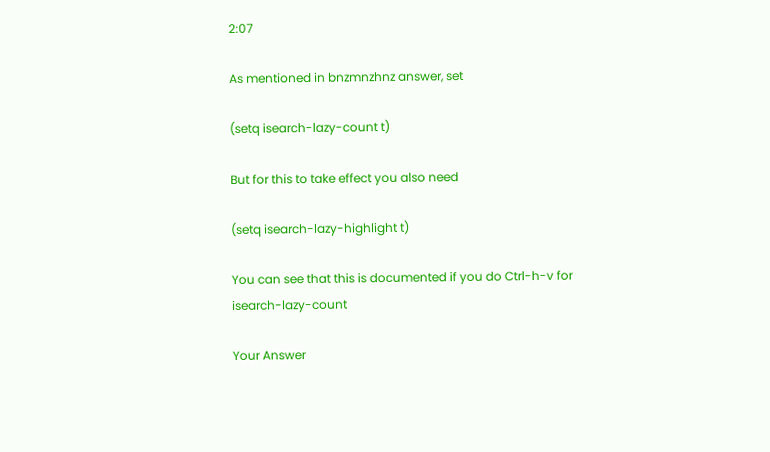2:07

As mentioned in bnzmnzhnz answer, set

(setq isearch-lazy-count t)

But for this to take effect you also need

(setq isearch-lazy-highlight t)

You can see that this is documented if you do Ctrl-h-v for isearch-lazy-count

Your Answer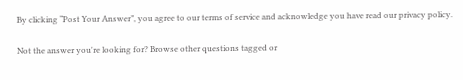By clicking “Post Your Answer”, you agree to our terms of service and acknowledge you have read our privacy policy.

Not the answer you're looking for? Browse other questions tagged or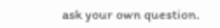ask your own question.